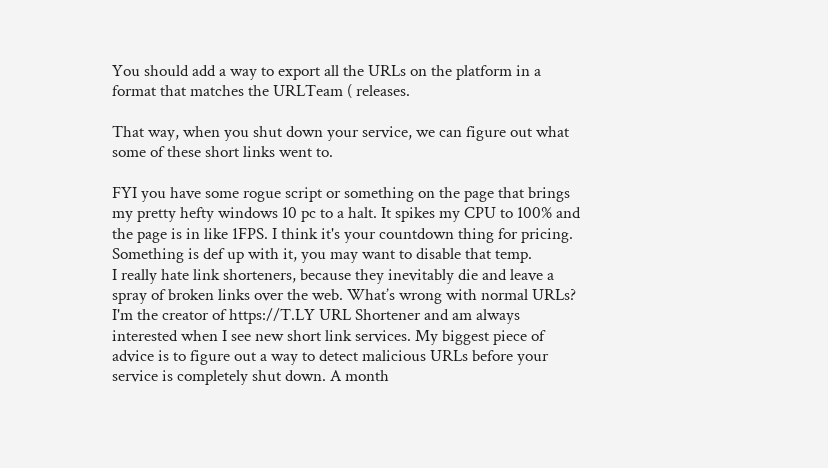You should add a way to export all the URLs on the platform in a format that matches the URLTeam ( releases.

That way, when you shut down your service, we can figure out what some of these short links went to.

FYI you have some rogue script or something on the page that brings my pretty hefty windows 10 pc to a halt. It spikes my CPU to 100% and the page is in like 1FPS. I think it's your countdown thing for pricing. Something is def up with it, you may want to disable that temp.
I really hate link shorteners, because they inevitably die and leave a spray of broken links over the web. What’s wrong with normal URLs?
I'm the creator of https://T.LY URL Shortener and am always interested when I see new short link services. My biggest piece of advice is to figure out a way to detect malicious URLs before your service is completely shut down. A month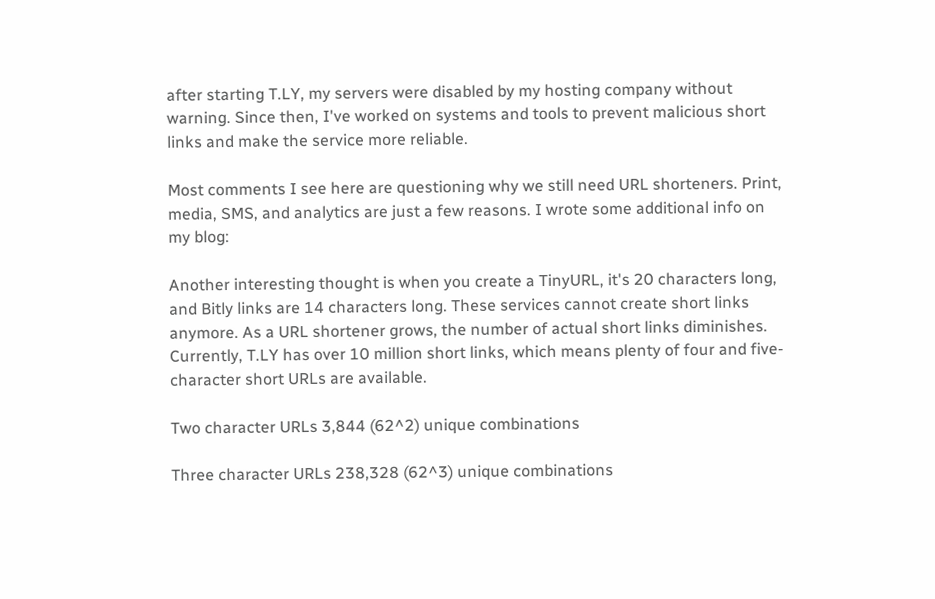after starting T.LY, my servers were disabled by my hosting company without warning. Since then, I've worked on systems and tools to prevent malicious short links and make the service more reliable.

Most comments I see here are questioning why we still need URL shorteners. Print, media, SMS, and analytics are just a few reasons. I wrote some additional info on my blog:

Another interesting thought is when you create a TinyURL, it's 20 characters long, and Bitly links are 14 characters long. These services cannot create short links anymore. As a URL shortener grows, the number of actual short links diminishes. Currently, T.LY has over 10 million short links, which means plenty of four and five-character short URLs are available.

Two character URLs 3,844 (62^2) unique combinations

Three character URLs 238,328 (62^3) unique combinations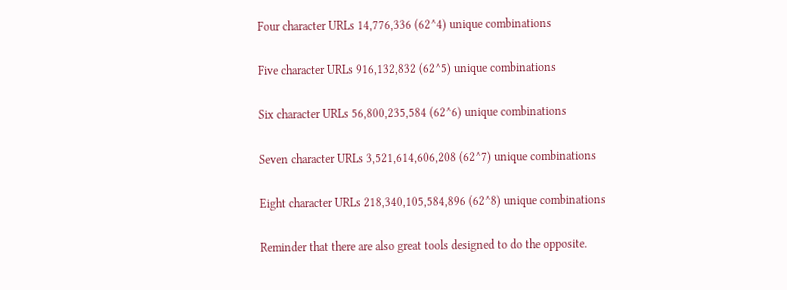Four character URLs 14,776,336 (62^4) unique combinations

Five character URLs 916,132,832 (62^5) unique combinations

Six character URLs 56,800,235,584 (62^6) unique combinations

Seven character URLs 3,521,614,606,208 (62^7) unique combinations

Eight character URLs 218,340,105,584,896 (62^8) unique combinations

Reminder that there are also great tools designed to do the opposite.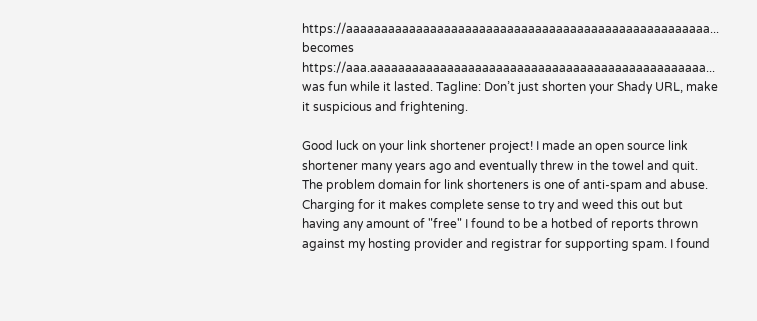https://aaaaaaaaaaaaaaaaaaaaaaaaaaaaaaaaaaaaaaaaaaaaaaaaaaaa... becomes https://aaa.aaaaaaaaaaaaaaaaaaaaaaaaaaaaaaaaaaaaaaaaaaaaaaaa... was fun while it lasted. Tagline: Don’t just shorten your Shady URL, make it suspicious and frightening.

Good luck on your link shortener project! I made an open source link shortener many years ago and eventually threw in the towel and quit. The problem domain for link shorteners is one of anti-spam and abuse. Charging for it makes complete sense to try and weed this out but having any amount of "free" I found to be a hotbed of reports thrown against my hosting provider and registrar for supporting spam. I found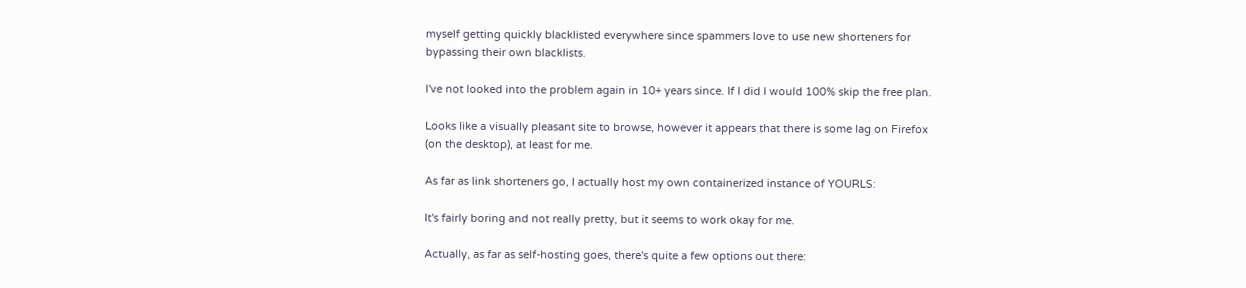myself getting quickly blacklisted everywhere since spammers love to use new shorteners for bypassing their own blacklists.

I've not looked into the problem again in 10+ years since. If I did I would 100% skip the free plan.

Looks like a visually pleasant site to browse, however it appears that there is some lag on Firefox (on the desktop), at least for me.

As far as link shorteners go, I actually host my own containerized instance of YOURLS:

It's fairly boring and not really pretty, but it seems to work okay for me.

Actually, as far as self-hosting goes, there's quite a few options out there: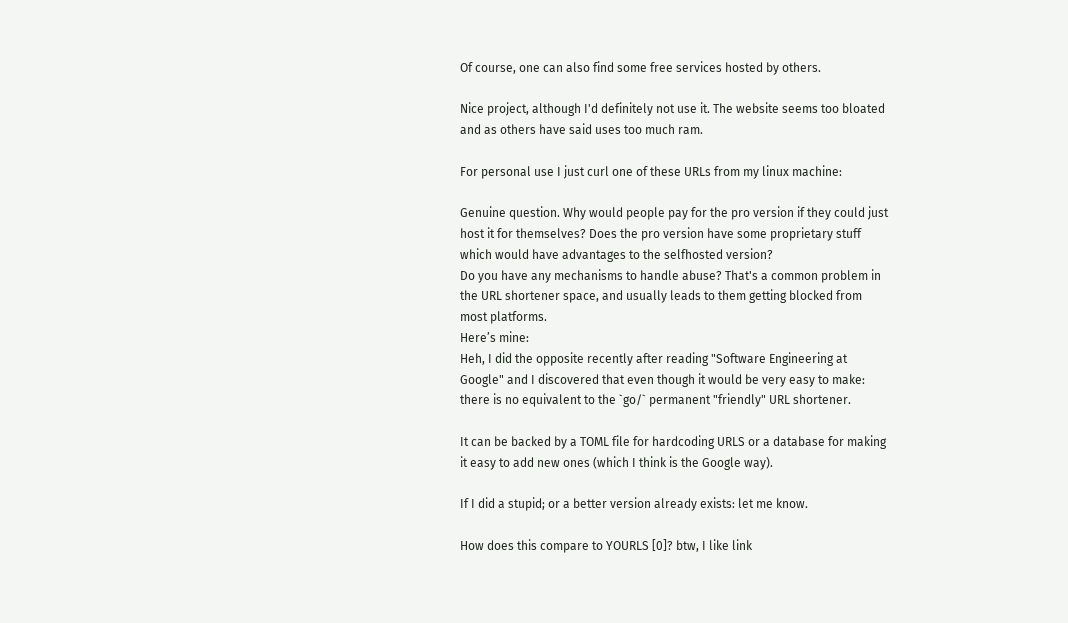Of course, one can also find some free services hosted by others.

Nice project, although I'd definitely not use it. The website seems too bloated and as others have said uses too much ram.

For personal use I just curl one of these URLs from my linux machine:

Genuine question. Why would people pay for the pro version if they could just host it for themselves? Does the pro version have some proprietary stuff which would have advantages to the selfhosted version?
Do you have any mechanisms to handle abuse? That's a common problem in the URL shortener space, and usually leads to them getting blocked from most platforms.
Here’s mine:
Heh, I did the opposite recently after reading "Software Engineering at Google" and I discovered that even though it would be very easy to make: there is no equivalent to the `go/` permanent "friendly" URL shortener.

It can be backed by a TOML file for hardcoding URLS or a database for making it easy to add new ones (which I think is the Google way).

If I did a stupid; or a better version already exists: let me know.

How does this compare to YOURLS [0]? btw, I like link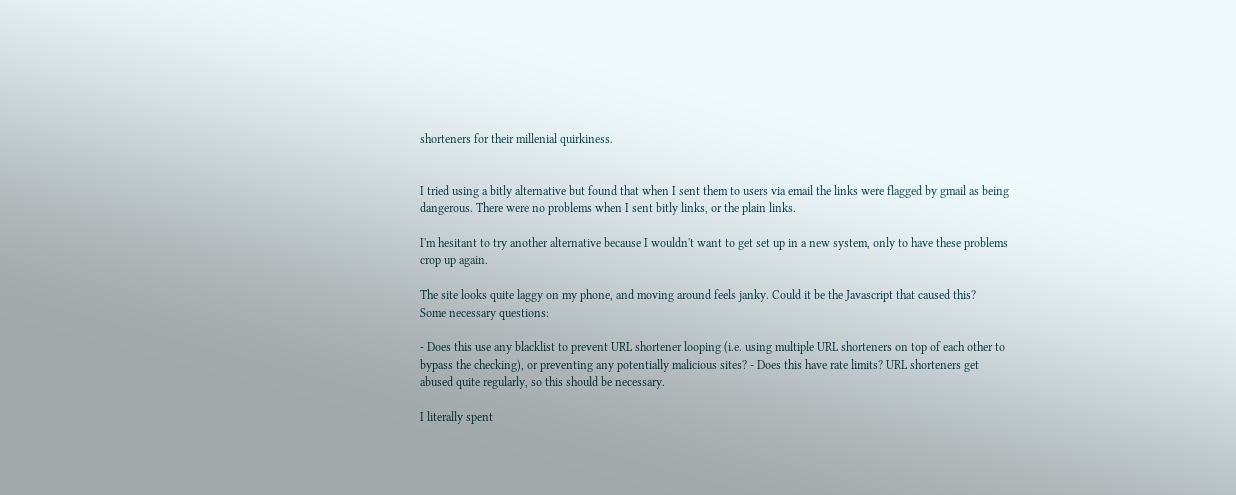shorteners for their millenial quirkiness.


I tried using a bitly alternative but found that when I sent them to users via email the links were flagged by gmail as being dangerous. There were no problems when I sent bitly links, or the plain links.

I'm hesitant to try another alternative because I wouldn't want to get set up in a new system, only to have these problems crop up again.

The site looks quite laggy on my phone, and moving around feels janky. Could it be the Javascript that caused this?
Some necessary questions:

- Does this use any blacklist to prevent URL shortener looping (i.e. using multiple URL shorteners on top of each other to bypass the checking), or preventing any potentially malicious sites? - Does this have rate limits? URL shorteners get abused quite regularly, so this should be necessary.

I literally spent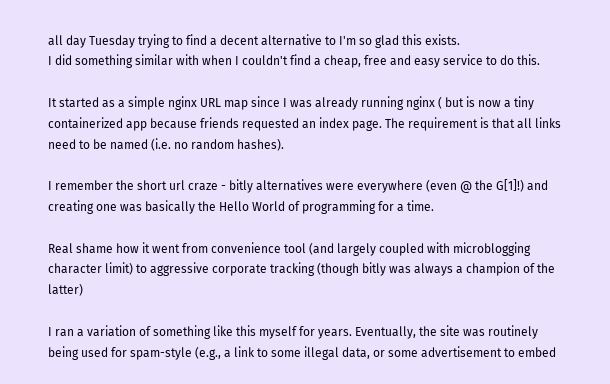all day Tuesday trying to find a decent alternative to I'm so glad this exists.
I did something similar with when I couldn't find a cheap, free and easy service to do this.

It started as a simple nginx URL map since I was already running nginx ( but is now a tiny containerized app because friends requested an index page. The requirement is that all links need to be named (i.e. no random hashes).

I remember the short url craze - bitly alternatives were everywhere (even @ the G[1]!) and creating one was basically the Hello World of programming for a time.

Real shame how it went from convenience tool (and largely coupled with microblogging character limit) to aggressive corporate tracking (though bitly was always a champion of the latter)

I ran a variation of something like this myself for years. Eventually, the site was routinely being used for spam-style (e.g., a link to some illegal data, or some advertisement to embed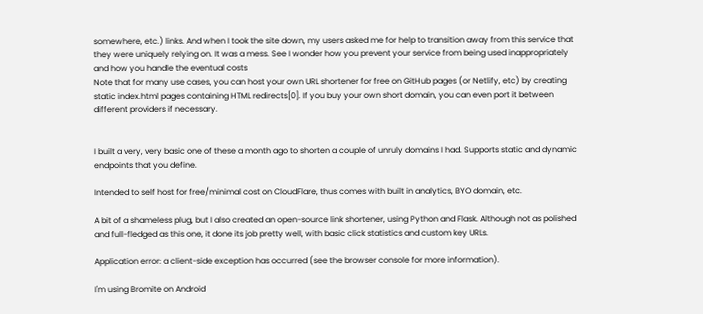somewhere, etc.) links. And when I took the site down, my users asked me for help to transition away from this service that they were uniquely relying on. It was a mess. See I wonder how you prevent your service from being used inappropriately and how you handle the eventual costs
Note that for many use cases, you can host your own URL shortener for free on GitHub pages (or Netlify, etc) by creating static index.html pages containing HTML redirects[0]. If you buy your own short domain, you can even port it between different providers if necessary.


I built a very, very basic one of these a month ago to shorten a couple of unruly domains I had. Supports static and dynamic endpoints that you define.

Intended to self host for free/minimal cost on CloudFlare, thus comes with built in analytics, BYO domain, etc.

A bit of a shameless plug, but I also created an open-source link shortener, using Python and Flask. Although not as polished and full-fledged as this one, it done its job pretty well, with basic click statistics and custom key URLs.

Application error: a client-side exception has occurred (see the browser console for more information).

I'm using Bromite on Android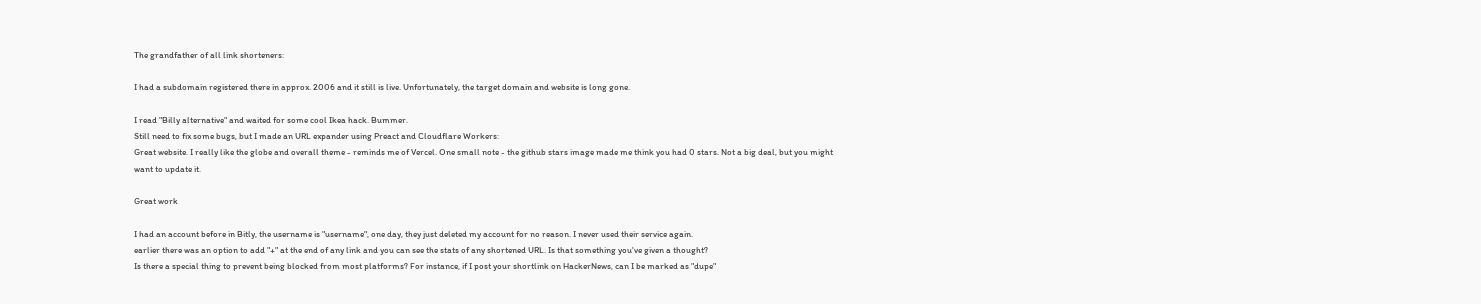The grandfather of all link shorteners:

I had a subdomain registered there in approx. 2006 and it still is live. Unfortunately, the target domain and website is long gone.

I read "Billy alternative" and waited for some cool Ikea hack. Bummer.
Still need to fix some bugs, but I made an URL expander using Preact and Cloudflare Workers:
Great website. I really like the globe and overall theme - reminds me of Vercel. One small note - the github stars image made me think you had 0 stars. Not a big deal, but you might want to update it.

Great work

I had an account before in Bitly, the username is "username", one day, they just deleted my account for no reason. I never used their service again.
earlier there was an option to add "+" at the end of any link and you can see the stats of any shortened URL. Is that something you've given a thought?
Is there a special thing to prevent being blocked from most platforms? For instance, if I post your shortlink on HackerNews, can I be marked as "dupe"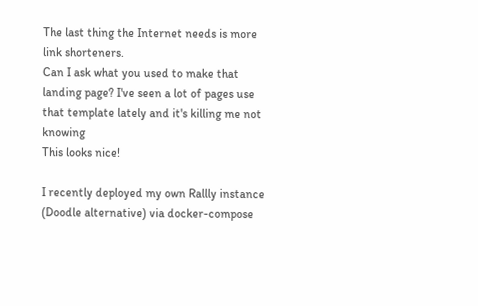The last thing the Internet needs is more link shorteners.
Can I ask what you used to make that landing page? I've seen a lot of pages use that template lately and it's killing me not knowing
This looks nice!

I recently deployed my own Rallly instance (Doodle alternative) via docker-compose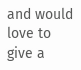and would love to give a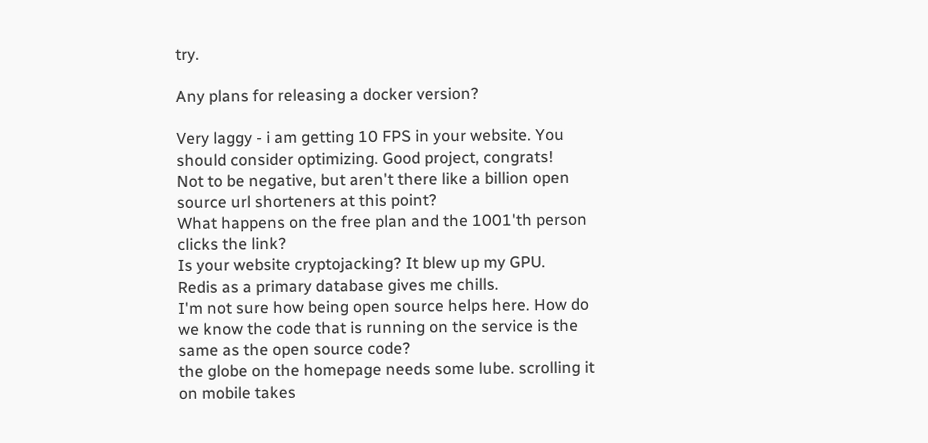try.

Any plans for releasing a docker version?

Very laggy - i am getting 10 FPS in your website. You should consider optimizing. Good project, congrats!
Not to be negative, but aren't there like a billion open source url shorteners at this point?
What happens on the free plan and the 1001'th person clicks the link?
Is your website cryptojacking? It blew up my GPU.
Redis as a primary database gives me chills.
I'm not sure how being open source helps here. How do we know the code that is running on the service is the same as the open source code?
the globe on the homepage needs some lube. scrolling it on mobile takes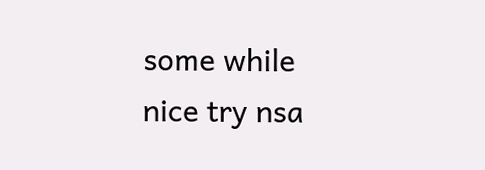some while
nice try nsa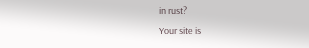in rust?
Your site is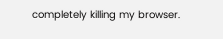completely killing my browser.